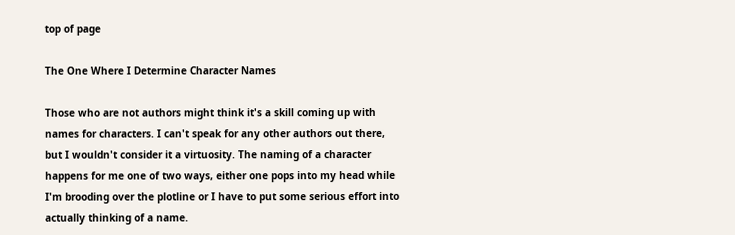top of page

The One Where I Determine Character Names

Those who are not authors might think it's a skill coming up with names for characters. I can't speak for any other authors out there, but I wouldn't consider it a virtuosity. The naming of a character happens for me one of two ways, either one pops into my head while I'm brooding over the plotline or I have to put some serious effort into actually thinking of a name.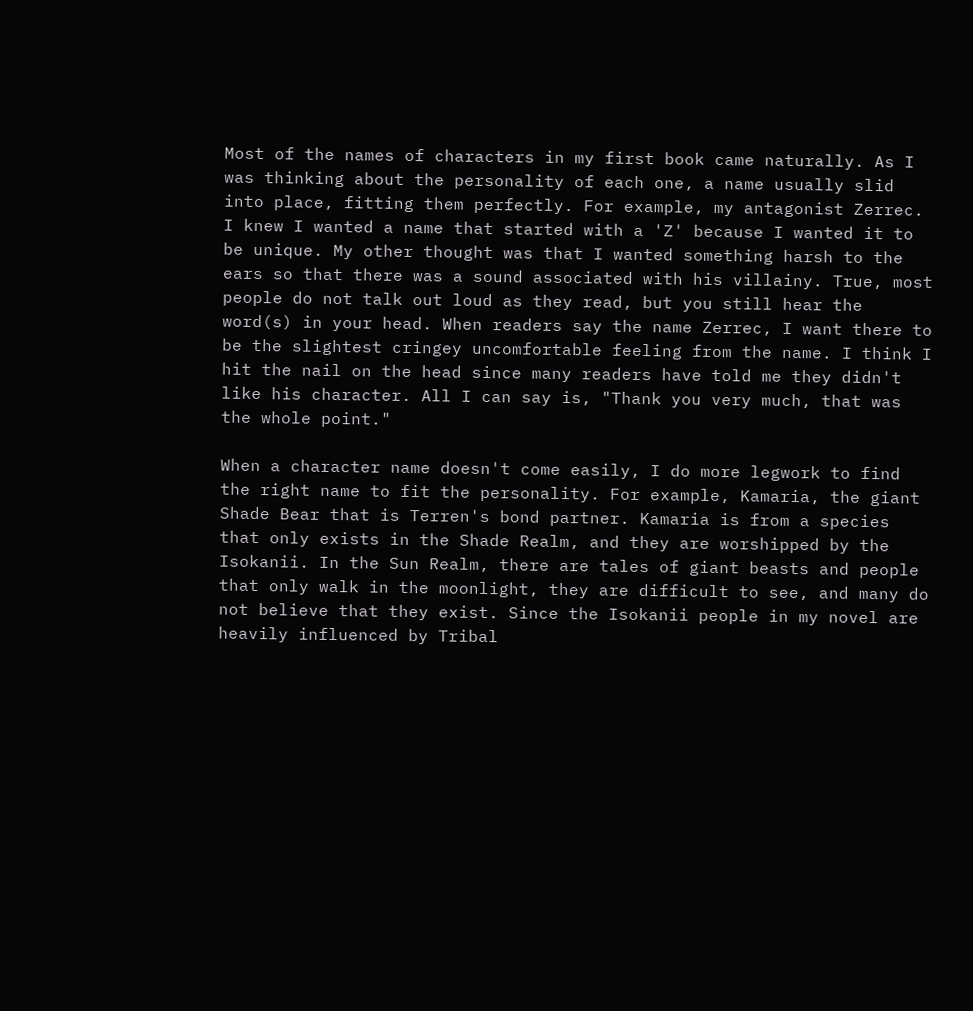Most of the names of characters in my first book came naturally. As I was thinking about the personality of each one, a name usually slid into place, fitting them perfectly. For example, my antagonist Zerrec. I knew I wanted a name that started with a 'Z' because I wanted it to be unique. My other thought was that I wanted something harsh to the ears so that there was a sound associated with his villainy. True, most people do not talk out loud as they read, but you still hear the word(s) in your head. When readers say the name Zerrec, I want there to be the slightest cringey uncomfortable feeling from the name. I think I hit the nail on the head since many readers have told me they didn't like his character. All I can say is, "Thank you very much, that was the whole point."

When a character name doesn't come easily, I do more legwork to find the right name to fit the personality. For example, Kamaria, the giant Shade Bear that is Terren's bond partner. Kamaria is from a species that only exists in the Shade Realm, and they are worshipped by the Isokanii. In the Sun Realm, there are tales of giant beasts and people that only walk in the moonlight, they are difficult to see, and many do not believe that they exist. Since the Isokanii people in my novel are heavily influenced by Tribal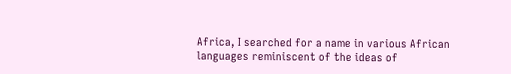Africa, I searched for a name in various African languages reminiscent of the ideas of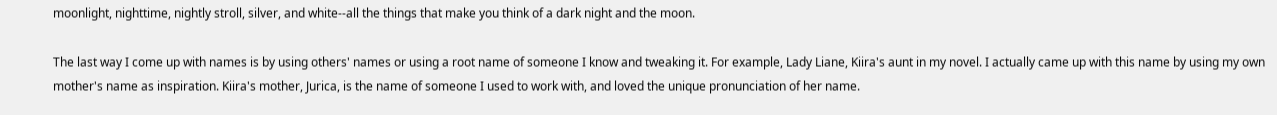moonlight, nighttime, nightly stroll, silver, and white--all the things that make you think of a dark night and the moon.

The last way I come up with names is by using others' names or using a root name of someone I know and tweaking it. For example, Lady Liane, Kiira's aunt in my novel. I actually came up with this name by using my own mother's name as inspiration. Kiira's mother, Jurica, is the name of someone I used to work with, and loved the unique pronunciation of her name.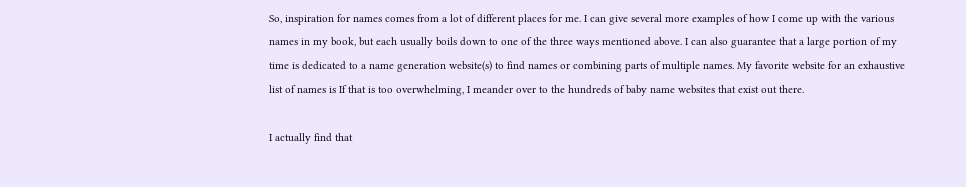So, inspiration for names comes from a lot of different places for me. I can give several more examples of how I come up with the various names in my book, but each usually boils down to one of the three ways mentioned above. I can also guarantee that a large portion of my time is dedicated to a name generation website(s) to find names or combining parts of multiple names. My favorite website for an exhaustive list of names is If that is too overwhelming, I meander over to the hundreds of baby name websites that exist out there.

I actually find that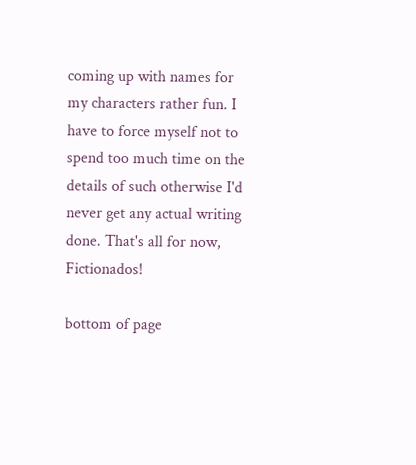coming up with names for my characters rather fun. I have to force myself not to spend too much time on the details of such otherwise I'd never get any actual writing done. That's all for now, Fictionados!

bottom of page